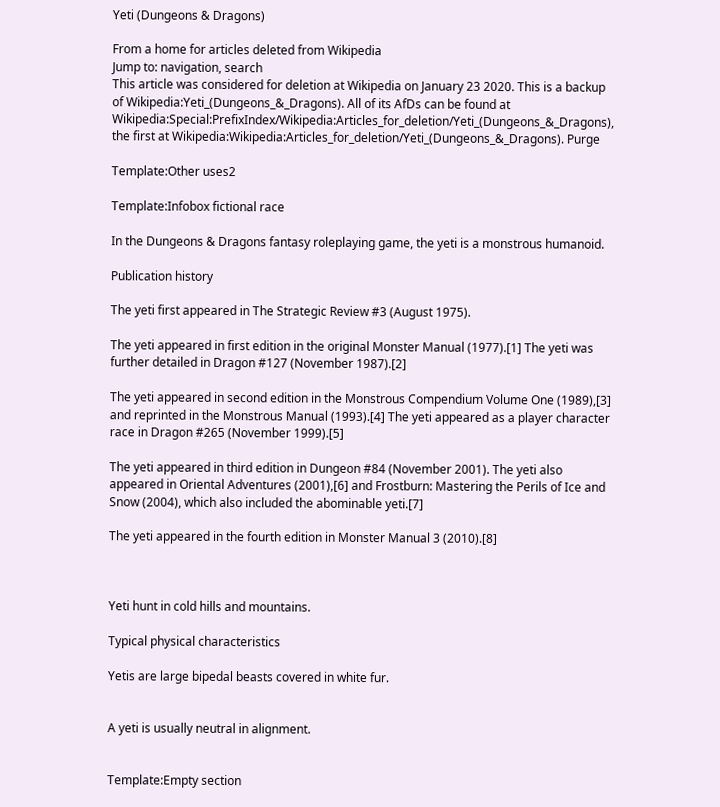Yeti (Dungeons & Dragons)

From a home for articles deleted from Wikipedia
Jump to: navigation, search
This article was considered for deletion at Wikipedia on January 23 2020. This is a backup of Wikipedia:Yeti_(Dungeons_&_Dragons). All of its AfDs can be found at Wikipedia:Special:PrefixIndex/Wikipedia:Articles_for_deletion/Yeti_(Dungeons_&_Dragons), the first at Wikipedia:Wikipedia:Articles_for_deletion/Yeti_(Dungeons_&_Dragons). Purge

Template:Other uses2

Template:Infobox fictional race

In the Dungeons & Dragons fantasy roleplaying game, the yeti is a monstrous humanoid.

Publication history

The yeti first appeared in The Strategic Review #3 (August 1975).

The yeti appeared in first edition in the original Monster Manual (1977).[1] The yeti was further detailed in Dragon #127 (November 1987).[2]

The yeti appeared in second edition in the Monstrous Compendium Volume One (1989),[3] and reprinted in the Monstrous Manual (1993).[4] The yeti appeared as a player character race in Dragon #265 (November 1999).[5]

The yeti appeared in third edition in Dungeon #84 (November 2001). The yeti also appeared in Oriental Adventures (2001),[6] and Frostburn: Mastering the Perils of Ice and Snow (2004), which also included the abominable yeti.[7]

The yeti appeared in the fourth edition in Monster Manual 3 (2010).[8]



Yeti hunt in cold hills and mountains.

Typical physical characteristics

Yetis are large bipedal beasts covered in white fur.


A yeti is usually neutral in alignment.


Template:Empty section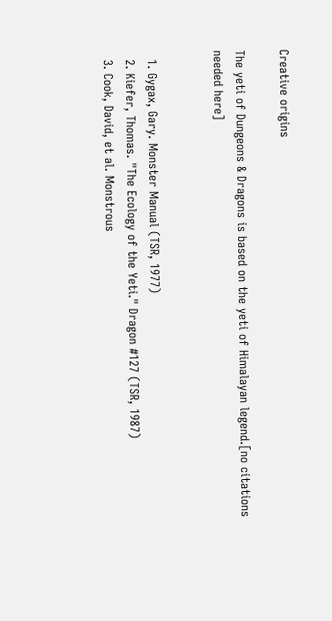Creative origins

The yeti of Dungeons & Dragons is based on the yeti of Himalayan legend.[no citations needed here]


  1. Gygax, Gary. Monster Manual (TSR, 1977)
  2. Kiefer, Thomas. "The Ecology of the Yeti." Dragon #127 (TSR, 1987)
  3. Cook, David, et al. Monstrous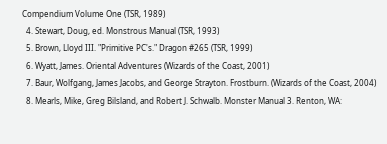Compendium Volume One (TSR, 1989)
  4. Stewart, Doug, ed. Monstrous Manual (TSR, 1993)
  5. Brown, Lloyd III. "Primitive PC's." Dragon #265 (TSR, 1999)
  6. Wyatt, James. Oriental Adventures (Wizards of the Coast, 2001)
  7. Baur, Wolfgang, James Jacobs, and George Strayton. Frostburn. (Wizards of the Coast, 2004)
  8. Mearls, Mike, Greg Bilsland, and Robert J. Schwalb. Monster Manual 3. Renton, WA: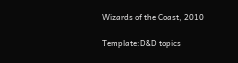Wizards of the Coast, 2010

Template:D&D topics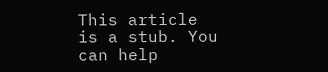This article is a stub. You can help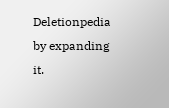Deletionpedia by expanding it.